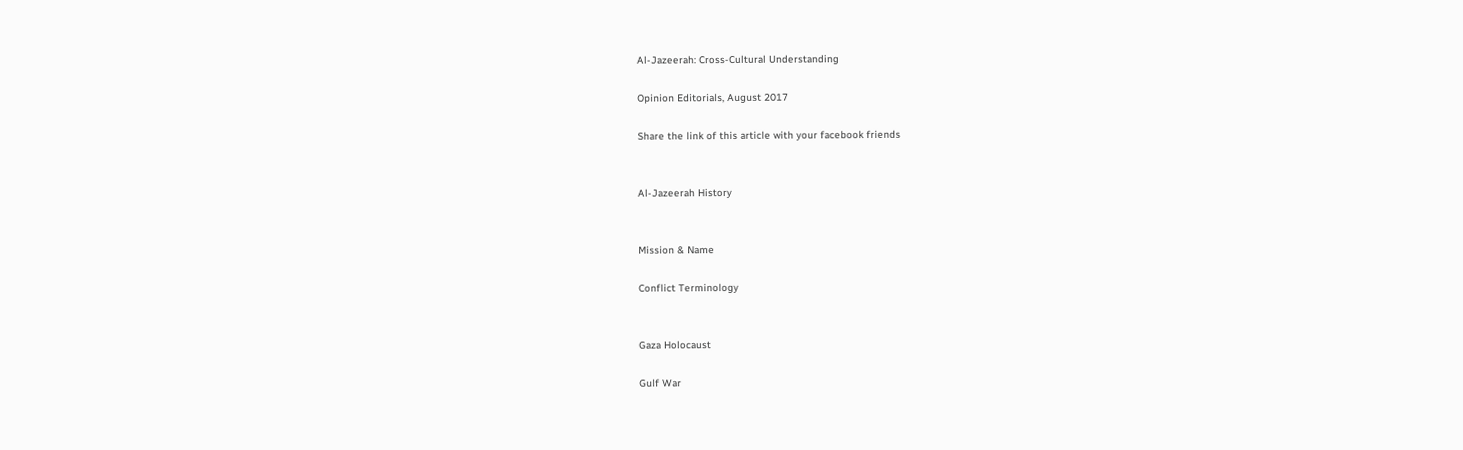Al-Jazeerah: Cross-Cultural Understanding

Opinion Editorials, August 2017

Share the link of this article with your facebook friends


Al-Jazeerah History


Mission & Name

Conflict Terminology


Gaza Holocaust

Gulf War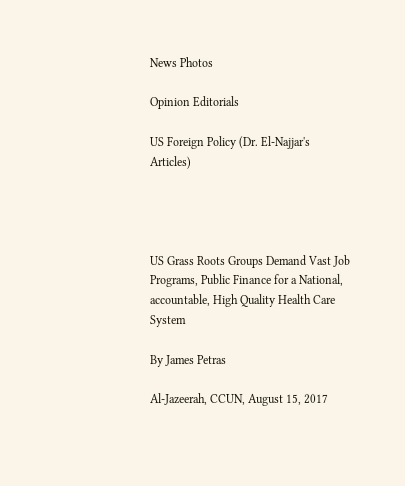News Photos

Opinion Editorials

US Foreign Policy (Dr. El-Najjar's Articles)




US Grass Roots Groups Demand Vast Job Programs, Public Finance for a National, accountable, High Quality Health Care System

By James Petras

Al-Jazeerah, CCUN, August 15, 2017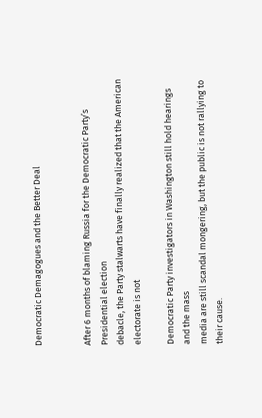Democratic Demagogues and the Better Deal


After 6 months of blaming Russia for the Democratic Party’s Presidential election
debacle, the Party stalwarts have finally realized that the American electorate is not

Democratic Party investigators in Washington still hold hearings and the mass
media are still scandal mongering, but the public is not rallying to their cause.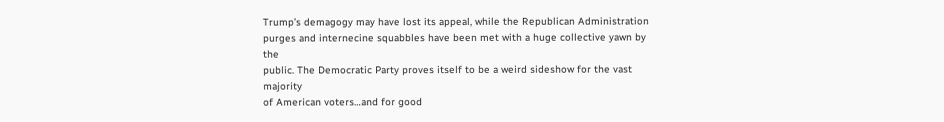Trump’s demagogy may have lost its appeal, while the Republican Administration
purges and internecine squabbles have been met with a huge collective yawn by the
public. The Democratic Party proves itself to be a weird sideshow for the vast majority
of American voters…and for good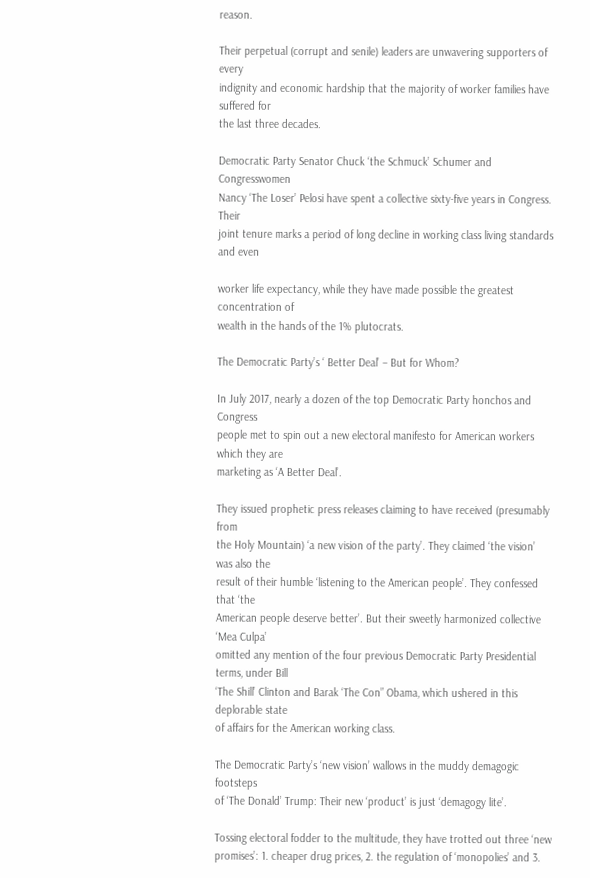reason.

Their perpetual (corrupt and senile) leaders are unwavering supporters of every
indignity and economic hardship that the majority of worker families have suffered for
the last three decades.

Democratic Party Senator Chuck ‘the Schmuck’ Schumer and Congresswomen
Nancy ‘The Loser’ Pelosi have spent a collective sixty-five years in Congress. Their
joint tenure marks a period of long decline in working class living standards and even

worker life expectancy, while they have made possible the greatest concentration of
wealth in the hands of the 1% plutocrats.

The Democratic Party’s ‘ Better Deal’ – But for Whom?

In July 2017, nearly a dozen of the top Democratic Party honchos and Congress
people met to spin out a new electoral manifesto for American workers which they are
marketing as ‘A Better Deal’.

They issued prophetic press releases claiming to have received (presumably from
the Holy Mountain) ‘a new vision of the party’. They claimed ‘the vision’ was also the
result of their humble ‘listening to the American people’. They confessed that ‘the
American people deserve better’. But their sweetly harmonized collective ‘Mea Culpa’
omitted any mention of the four previous Democratic Party Presidential terms, under Bill
‘The Shill’ Clinton and Barak ‘The Con” Obama, which ushered in this deplorable state
of affairs for the American working class.

The Democratic Party’s ‘new vision’ wallows in the muddy demagogic footsteps
of ‘The Donald’ Trump: Their new ‘product’ is just ‘demagogy lite’.

Tossing electoral fodder to the multitude, they have trotted out three ‘new
promises’: 1. cheaper drug prices, 2. the regulation of ‘monopolies’ and 3.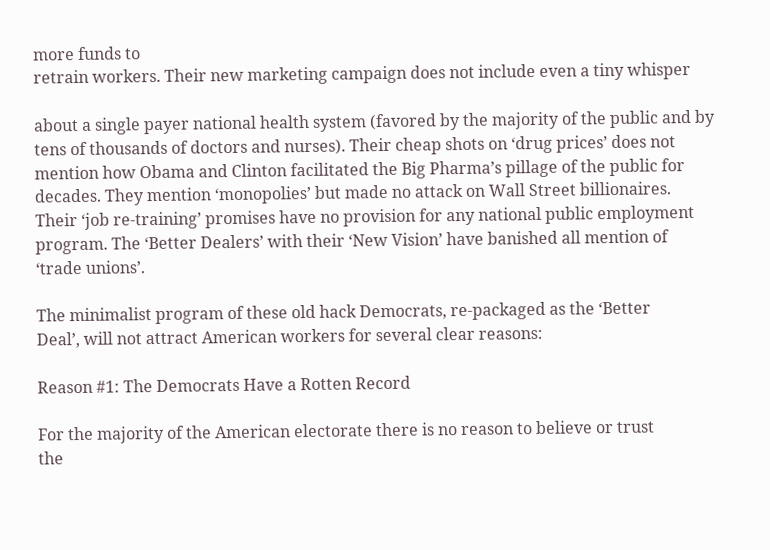more funds to
retrain workers. Their new marketing campaign does not include even a tiny whisper

about a single payer national health system (favored by the majority of the public and by
tens of thousands of doctors and nurses). Their cheap shots on ‘drug prices’ does not
mention how Obama and Clinton facilitated the Big Pharma’s pillage of the public for
decades. They mention ‘monopolies’ but made no attack on Wall Street billionaires.
Their ‘job re-training’ promises have no provision for any national public employment
program. The ‘Better Dealers’ with their ‘New Vision’ have banished all mention of
‘trade unions’.

The minimalist program of these old hack Democrats, re-packaged as the ‘Better
Deal’, will not attract American workers for several clear reasons:

Reason #1: The Democrats Have a Rotten Record

For the majority of the American electorate there is no reason to believe or trust
the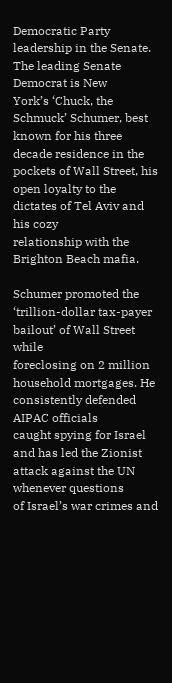Democratic Party leadership in the Senate. The leading Senate Democrat is New
York’s ‘Chuck, the Schmuck’ Schumer, best known for his three decade residence in the
pockets of Wall Street, his open loyalty to the dictates of Tel Aviv and his cozy
relationship with the Brighton Beach mafia.

Schumer promoted the ‘trillion-dollar tax-payer bailout’ of Wall Street while
foreclosing on 2 million household mortgages. He consistently defended AIPAC officials
caught spying for Israel and has led the Zionist attack against the UN whenever questions
of Israel’s war crimes and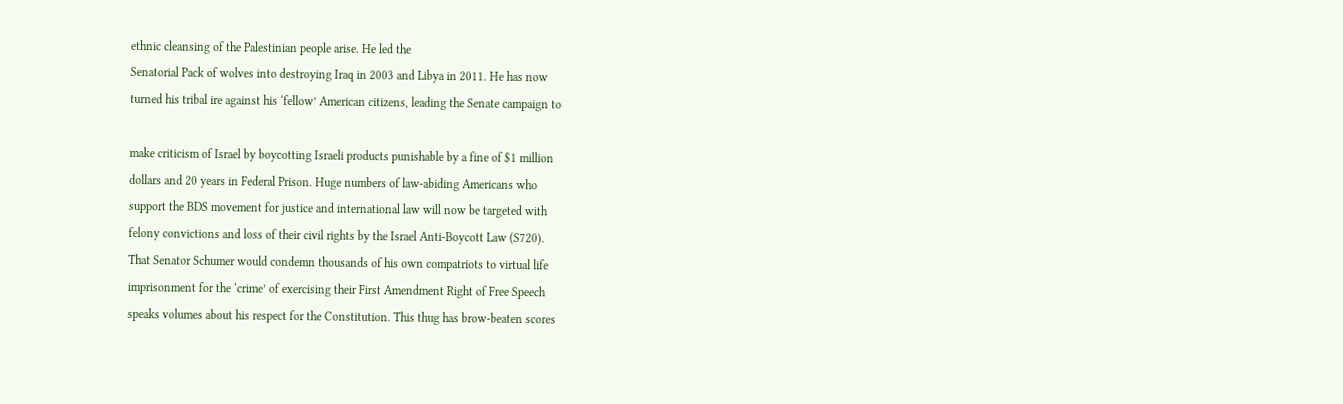ethnic cleansing of the Palestinian people arise. He led the
Senatorial Pack of wolves into destroying Iraq in 2003 and Libya in 2011. He has now
turned his tribal ire against his ‘fellow’ American citizens, leading the Senate campaign to

make criticism of Israel by boycotting Israeli products punishable by a fine of $1 million
dollars and 20 years in Federal Prison. Huge numbers of law-abiding Americans who
support the BDS movement for justice and international law will now be targeted with
felony convictions and loss of their civil rights by the Israel Anti-Boycott Law (S720).
That Senator Schumer would condemn thousands of his own compatriots to virtual life
imprisonment for the ‘crime’ of exercising their First Amendment Right of Free Speech
speaks volumes about his respect for the Constitution. This thug has brow-beaten scores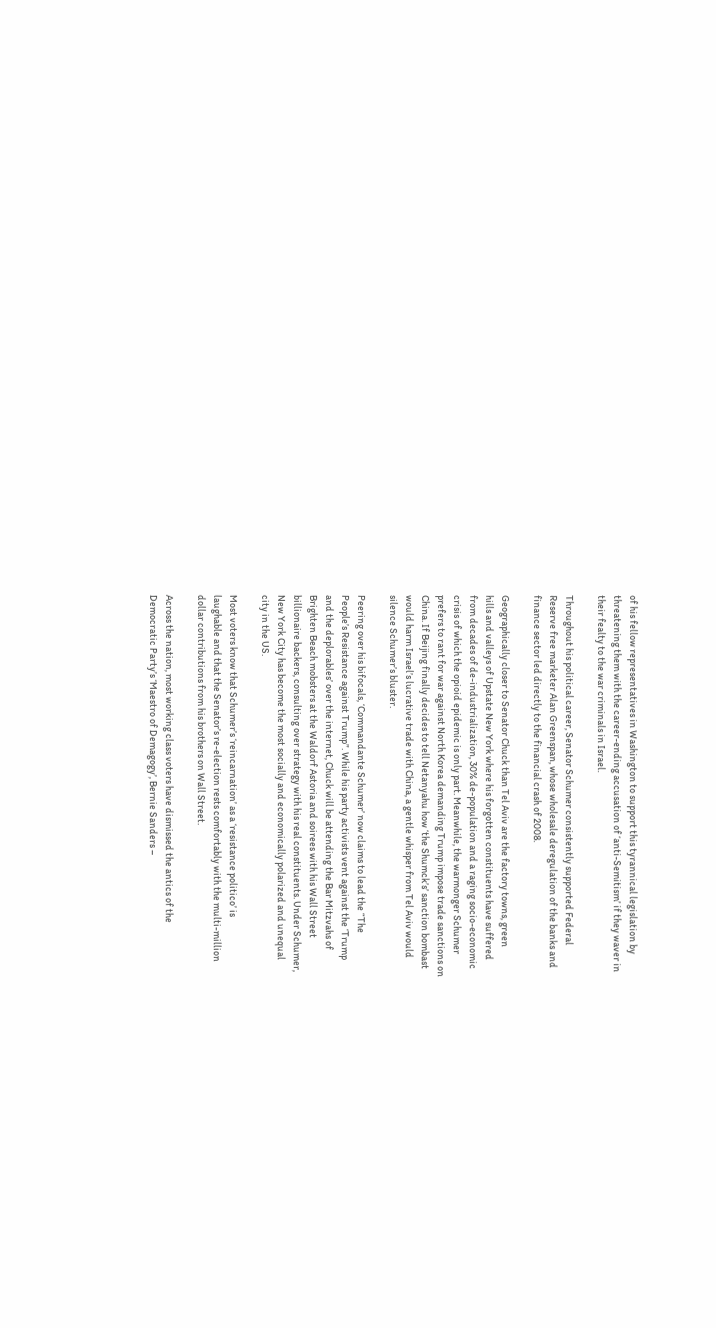of his fellow representatives in Washington to support this tyrannical legislation by
threatening them with the career-ending accusation of ‘anti-Semitism’ if they waver in
their fealty to the war criminals in Israel.

Throughout his political career, Senator Schumer consistently supported Federal
Reserve free marketer Alan Greenspan, whose wholesale deregulation of the banks and
finance sector led directly to the financial crash of 2008.

Geographically closer to Senator Chuck than Tel Aviv are the factory towns, green
hills and valleys of Upstate New York where his forgotten constituents have suffered
from decades of de-industrialization, 30% de-population and a raging socio-economic
crisis of which the opioid epidemic is only part. Meanwhile, the warmonger Schumer
prefers to rant for war against North Korea demanding Trump impose trade sanctions on
China. If Beijing finally decides to tell Netanyahu how ‘the Shumck’s’ sanction bombast
would harm Israel’s lucrative trade with China, a gentle whisper from Tel Aviv would
silence Schumer’s bluster.

Peering over his bifocals, ‘Commandante Schumer’ now claims to lead the “The
People’s Resistance against Trump”. While his party activists vent against the ‘Trump
and the deplorables’ over the internet, Chuck will be attending the Bar Mitzvahs of
Brighten Beach mobsters at the Waldorf Astoria and soirees with his Wall Street
billionaire backers, consulting over strategy with his real constituents. Under Schumer,
New York City has become the most socially and economically polarized and unequal
city in the US.

Most voters know that Schumer’s ‘reincarnation’ as a ‘resistance politico’ is
laughable and that the Senator’s re-election rests comfortably with the multi-million
dollar contributions from his brothers on Wall Street.

Across the nation, most working class voters have dismissed the antics of the
Democratic Party’s ‘Maestro of Demagogy’, Bernie Sanders –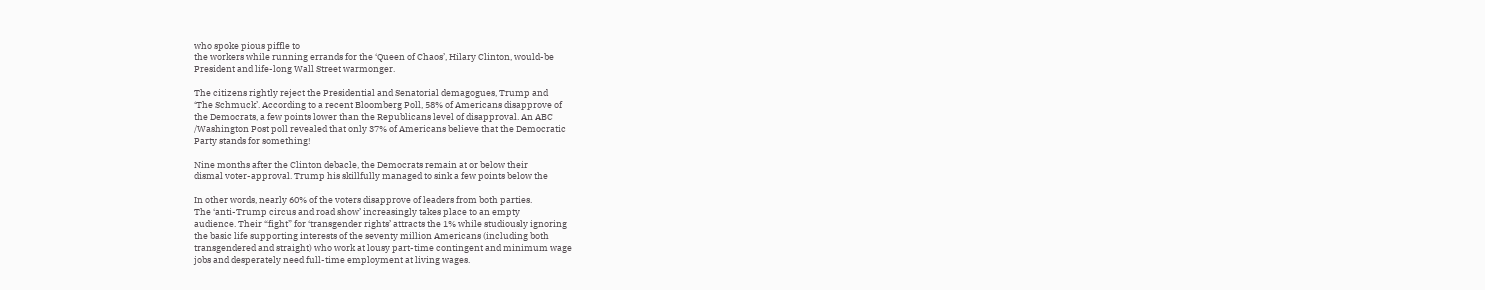who spoke pious piffle to
the workers while running errands for the ‘Queen of Chaos’, Hilary Clinton, would-be
President and life-long Wall Street warmonger.

The citizens rightly reject the Presidential and Senatorial demagogues, Trump and
‘The Schmuck’. According to a recent Bloomberg Poll, 58% of Americans disapprove of
the Democrats, a few points lower than the Republicans level of disapproval. An ABC
/Washington Post poll revealed that only 37% of Americans believe that the Democratic
Party stands for something!

Nine months after the Clinton debacle, the Democrats remain at or below their
dismal voter-approval. Trump his skillfully managed to sink a few points below the

In other words, nearly 60% of the voters disapprove of leaders from both parties.
The ‘anti-Trump circus and road show’ increasingly takes place to an empty
audience. Their “fight” for ‘transgender rights’ attracts the 1% while studiously ignoring
the basic life supporting interests of the seventy million Americans (including both
transgendered and straight) who work at lousy part-time contingent and minimum wage
jobs and desperately need full-time employment at living wages.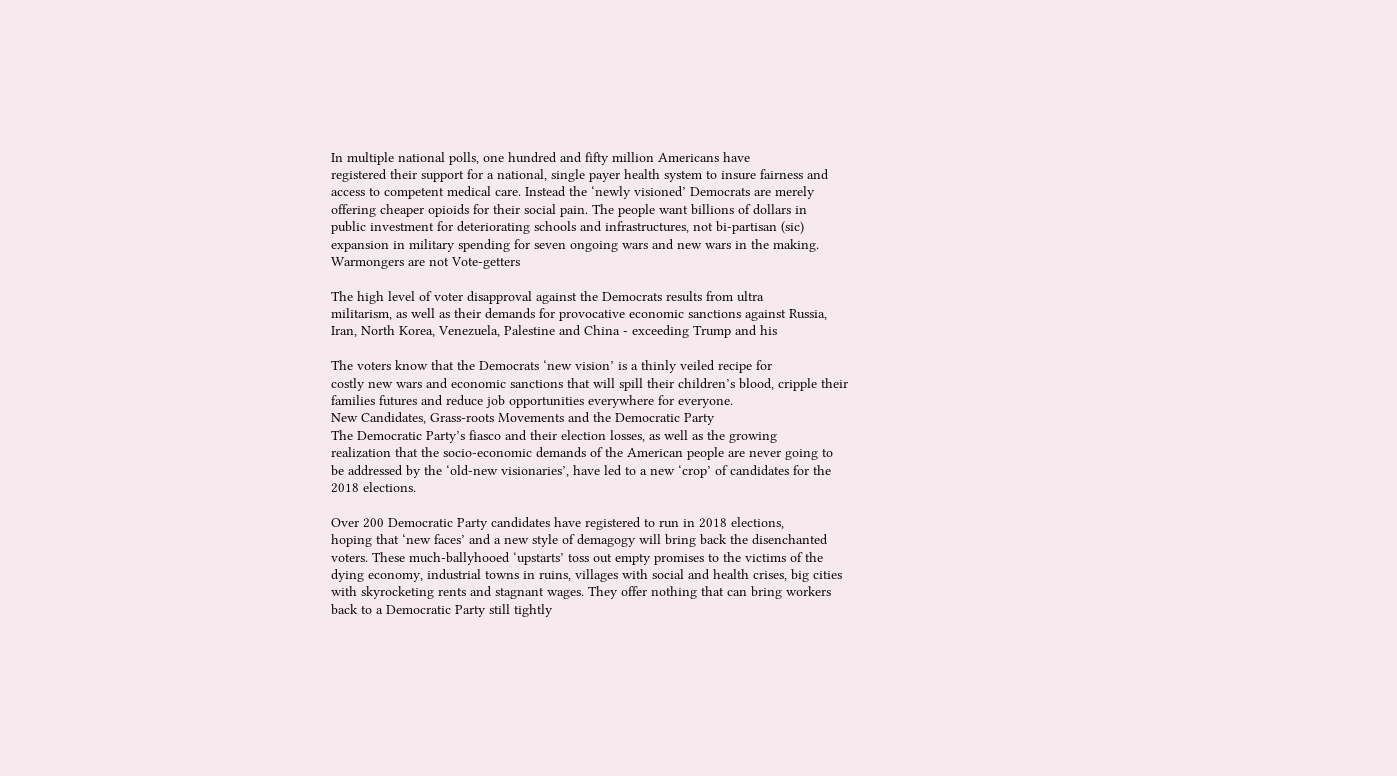In multiple national polls, one hundred and fifty million Americans have
registered their support for a national, single payer health system to insure fairness and
access to competent medical care. Instead the ‘newly visioned’ Democrats are merely
offering cheaper opioids for their social pain. The people want billions of dollars in
public investment for deteriorating schools and infrastructures, not bi-partisan (sic)
expansion in military spending for seven ongoing wars and new wars in the making.
Warmongers are not Vote-getters

The high level of voter disapproval against the Democrats results from ultra
militarism, as well as their demands for provocative economic sanctions against Russia,
Iran, North Korea, Venezuela, Palestine and China - exceeding Trump and his

The voters know that the Democrats ‘new vision’ is a thinly veiled recipe for
costly new wars and economic sanctions that will spill their children’s blood, cripple their
families futures and reduce job opportunities everywhere for everyone.
New Candidates, Grass-roots Movements and the Democratic Party
The Democratic Party’s fiasco and their election losses, as well as the growing
realization that the socio-economic demands of the American people are never going to
be addressed by the ‘old-new visionaries’, have led to a new ‘crop’ of candidates for the
2018 elections.

Over 200 Democratic Party candidates have registered to run in 2018 elections,
hoping that ‘new faces’ and a new style of demagogy will bring back the disenchanted
voters. These much-ballyhooed ‘upstarts’ toss out empty promises to the victims of the
dying economy, industrial towns in ruins, villages with social and health crises, big cities
with skyrocketing rents and stagnant wages. They offer nothing that can bring workers
back to a Democratic Party still tightly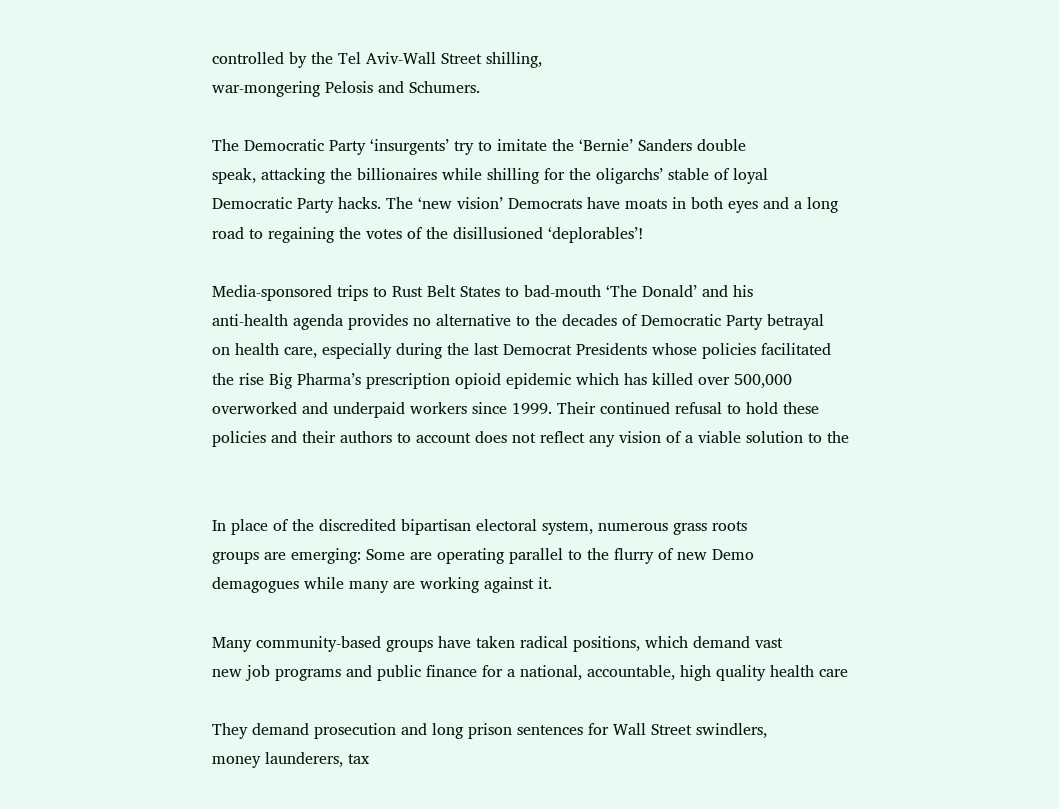controlled by the Tel Aviv-Wall Street shilling,
war-mongering Pelosis and Schumers.

The Democratic Party ‘insurgents’ try to imitate the ‘Bernie’ Sanders double
speak, attacking the billionaires while shilling for the oligarchs’ stable of loyal
Democratic Party hacks. The ‘new vision’ Democrats have moats in both eyes and a long
road to regaining the votes of the disillusioned ‘deplorables’!

Media-sponsored trips to Rust Belt States to bad-mouth ‘The Donald’ and his
anti-health agenda provides no alternative to the decades of Democratic Party betrayal
on health care, especially during the last Democrat Presidents whose policies facilitated
the rise Big Pharma’s prescription opioid epidemic which has killed over 500,000
overworked and underpaid workers since 1999. Their continued refusal to hold these
policies and their authors to account does not reflect any vision of a viable solution to the


In place of the discredited bipartisan electoral system, numerous grass roots
groups are emerging: Some are operating parallel to the flurry of new Demo
demagogues while many are working against it.

Many community-based groups have taken radical positions, which demand vast
new job programs and public finance for a national, accountable, high quality health care

They demand prosecution and long prison sentences for Wall Street swindlers,
money launderers, tax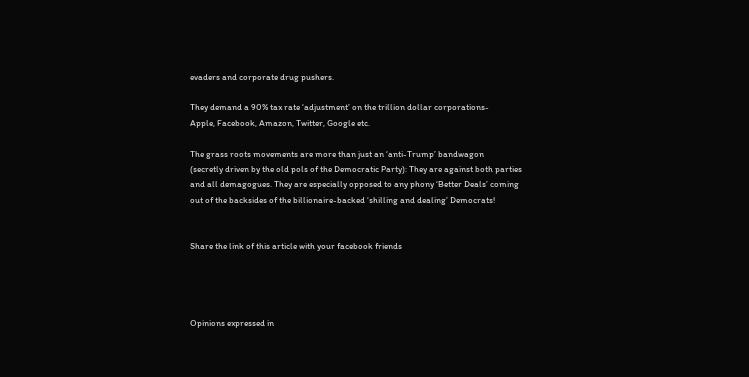evaders and corporate drug pushers.

They demand a 90% tax rate ‘adjustment’ on the trillion dollar corporations-
Apple, Facebook, Amazon, Twitter, Google etc.

The grass roots movements are more than just an ‘anti-Trump’ bandwagon
(secretly driven by the old pols of the Democratic Party): They are against both parties
and all demagogues. They are especially opposed to any phony ‘Better Deals’ coming
out of the backsides of the billionaire-backed ‘shilling and dealing’ Democrats!


Share the link of this article with your facebook friends




Opinions expressed in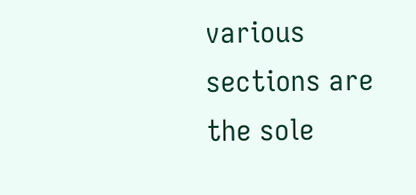various sections are the sole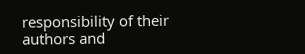responsibility of their authors and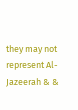they may not represent Al-Jazeerah & &